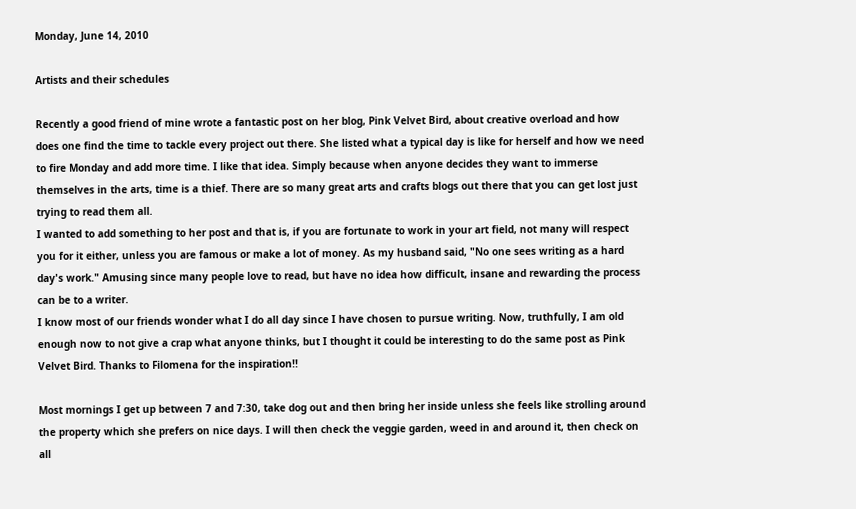Monday, June 14, 2010

Artists and their schedules

Recently a good friend of mine wrote a fantastic post on her blog, Pink Velvet Bird, about creative overload and how does one find the time to tackle every project out there. She listed what a typical day is like for herself and how we need to fire Monday and add more time. I like that idea. Simply because when anyone decides they want to immerse themselves in the arts, time is a thief. There are so many great arts and crafts blogs out there that you can get lost just trying to read them all.
I wanted to add something to her post and that is, if you are fortunate to work in your art field, not many will respect you for it either, unless you are famous or make a lot of money. As my husband said, "No one sees writing as a hard day's work." Amusing since many people love to read, but have no idea how difficult, insane and rewarding the process can be to a writer.
I know most of our friends wonder what I do all day since I have chosen to pursue writing. Now, truthfully, I am old enough now to not give a crap what anyone thinks, but I thought it could be interesting to do the same post as Pink Velvet Bird. Thanks to Filomena for the inspiration!!

Most mornings I get up between 7 and 7:30, take dog out and then bring her inside unless she feels like strolling around the property which she prefers on nice days. I will then check the veggie garden, weed in and around it, then check on all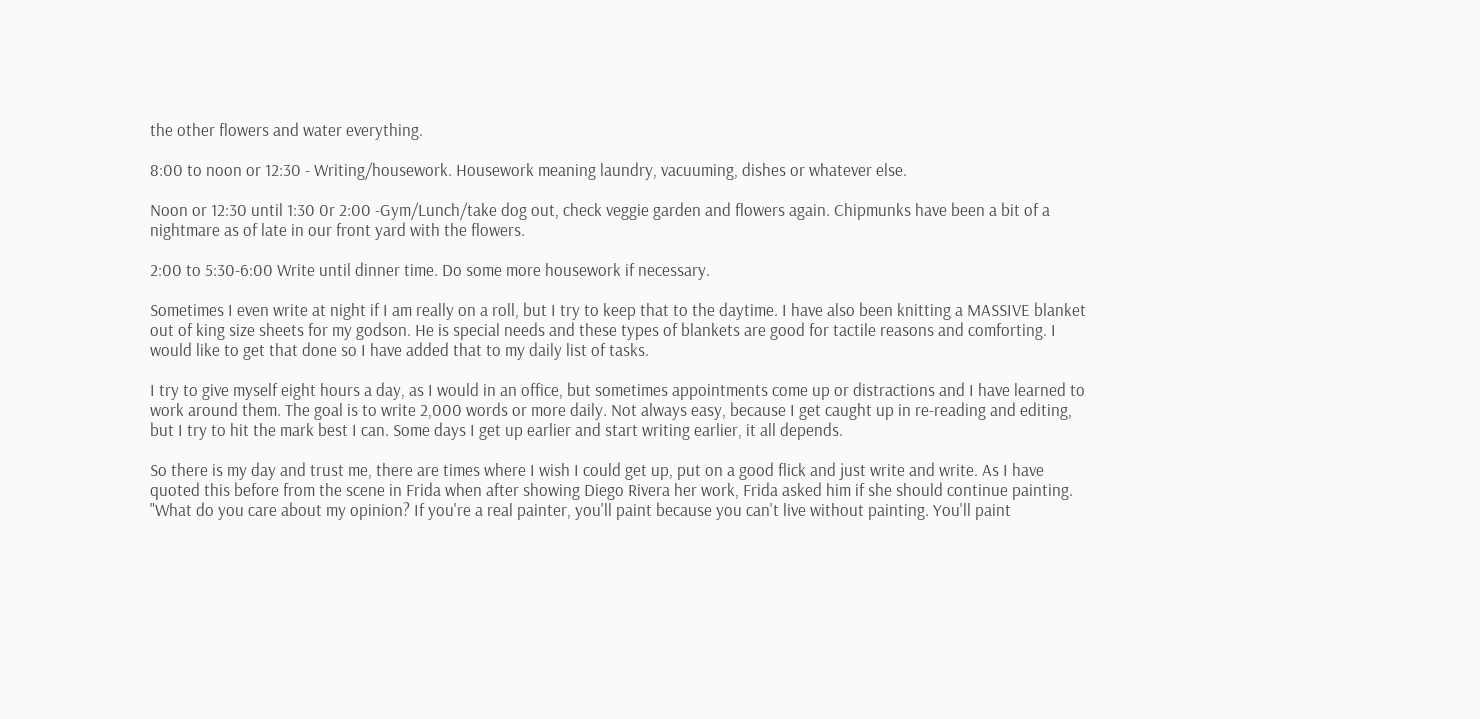the other flowers and water everything.

8:00 to noon or 12:30 - Writing/housework. Housework meaning laundry, vacuuming, dishes or whatever else.

Noon or 12:30 until 1:30 0r 2:00 -Gym/Lunch/take dog out, check veggie garden and flowers again. Chipmunks have been a bit of a nightmare as of late in our front yard with the flowers.

2:00 to 5:30-6:00 Write until dinner time. Do some more housework if necessary.

Sometimes I even write at night if I am really on a roll, but I try to keep that to the daytime. I have also been knitting a MASSIVE blanket out of king size sheets for my godson. He is special needs and these types of blankets are good for tactile reasons and comforting. I would like to get that done so I have added that to my daily list of tasks.

I try to give myself eight hours a day, as I would in an office, but sometimes appointments come up or distractions and I have learned to work around them. The goal is to write 2,000 words or more daily. Not always easy, because I get caught up in re-reading and editing, but I try to hit the mark best I can. Some days I get up earlier and start writing earlier, it all depends.

So there is my day and trust me, there are times where I wish I could get up, put on a good flick and just write and write. As I have quoted this before from the scene in Frida when after showing Diego Rivera her work, Frida asked him if she should continue painting.
"What do you care about my opinion? If you're a real painter, you'll paint because you can't live without painting. You'll paint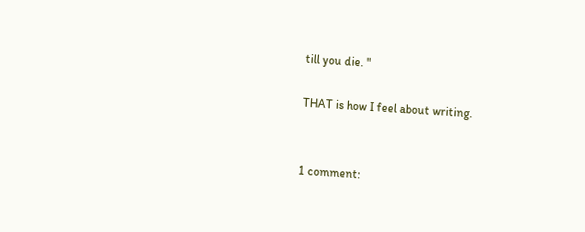till you die. "

THAT is how I feel about writing.


1 comment: